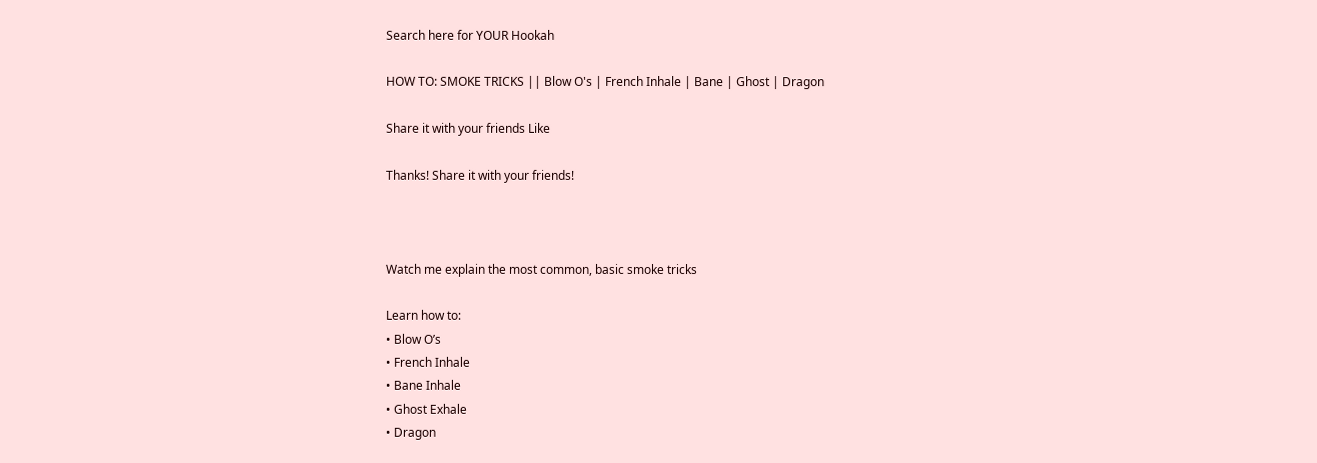Search here for YOUR Hookah

HOW TO: SMOKE TRICKS || Blow O's | French Inhale | Bane | Ghost | Dragon

Share it with your friends Like

Thanks! Share it with your friends!



Watch me explain the most common, basic smoke tricks

Learn how to:
• Blow O’s
• French Inhale
• Bane Inhale
• Ghost Exhale
• Dragon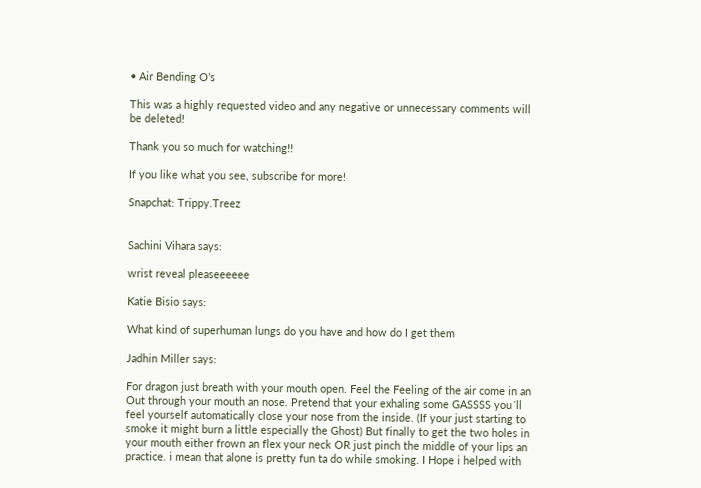• Air Bending O’s

This was a highly requested video and any negative or unnecessary comments will be deleted!

Thank you so much for watching!!

If you like what you see, subscribe for more!

Snapchat: Trippy.Treez


Sachini Vihara says:

wrist reveal pleaseeeeee

Katie Bisio says:

What kind of superhuman lungs do you have and how do I get them

Jadhin Miller says:

For dragon just breath with your mouth open. Feel the Feeling of the air come in an Out through your mouth an nose. Pretend that your exhaling some GASSSS you´ll feel yourself automatically close your nose from the inside. (If your just starting to smoke it might burn a little especially the Ghost) But finally to get the two holes in your mouth either frown an flex your neck OR just pinch the middle of your lips an practice. i mean that alone is pretty fun ta do while smoking. I Hope i helped with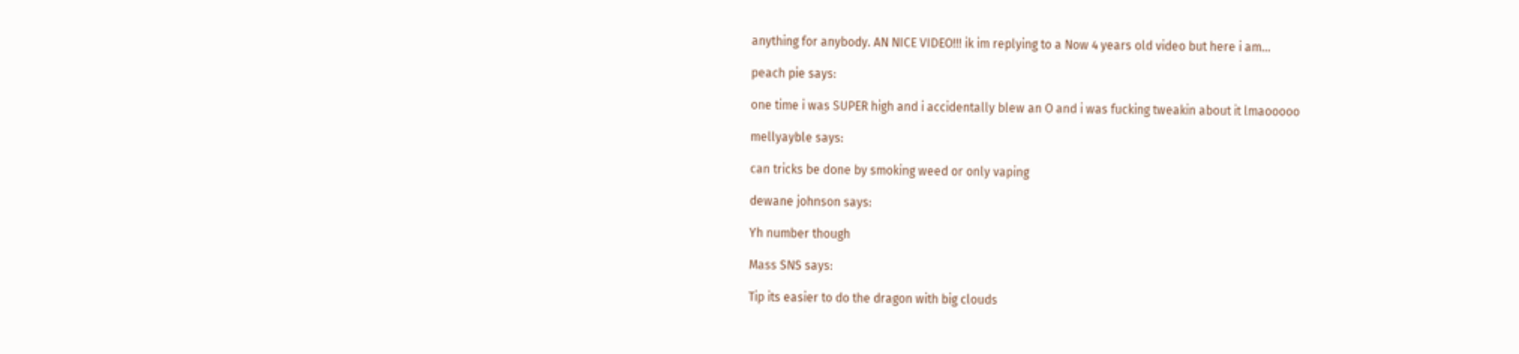anything for anybody. AN NICE VIDEO!!! ik im replying to a Now 4 years old video but here i am…

peach pie says:

one time i was SUPER high and i accidentally blew an O and i was fucking tweakin about it lmaooooo

mellyayble says:

can tricks be done by smoking weed or only vaping

dewane johnson says:

Yh number though

Mass SNS says:

Tip its easier to do the dragon with big clouds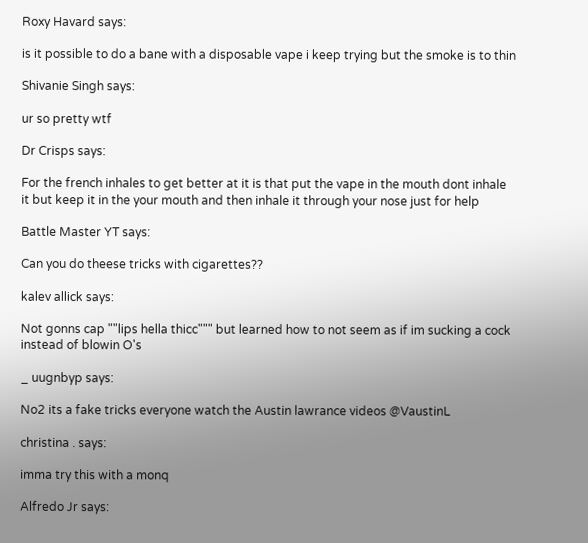Roxy Havard says:

is it possible to do a bane with a disposable vape i keep trying but the smoke is to thin

Shivanie Singh says:

ur so pretty wtf

Dr Crisps says:

For the french inhales to get better at it is that put the vape in the mouth dont inhale it but keep it in the your mouth and then inhale it through your nose just for help

Battle Master YT says:

Can you do theese tricks with cigarettes??

kalev allick says:

Not gonns cap ""lips hella thicc""" but learned how to not seem as if im sucking a cock instead of blowin O's

_ uugnbyp says:

No2 its a fake tricks everyone watch the Austin lawrance videos @VaustinL

christina . says:

imma try this with a monq

Alfredo Jr says: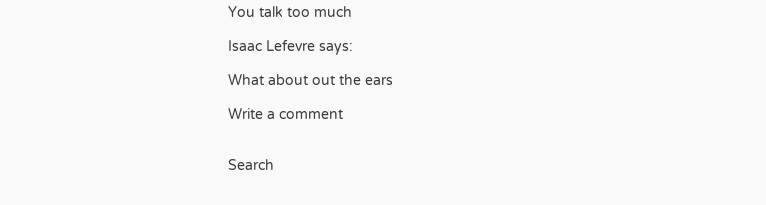You talk too much

Isaac Lefevre says:

What about out the ears

Write a comment


Search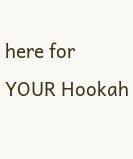here for YOUR Hookah